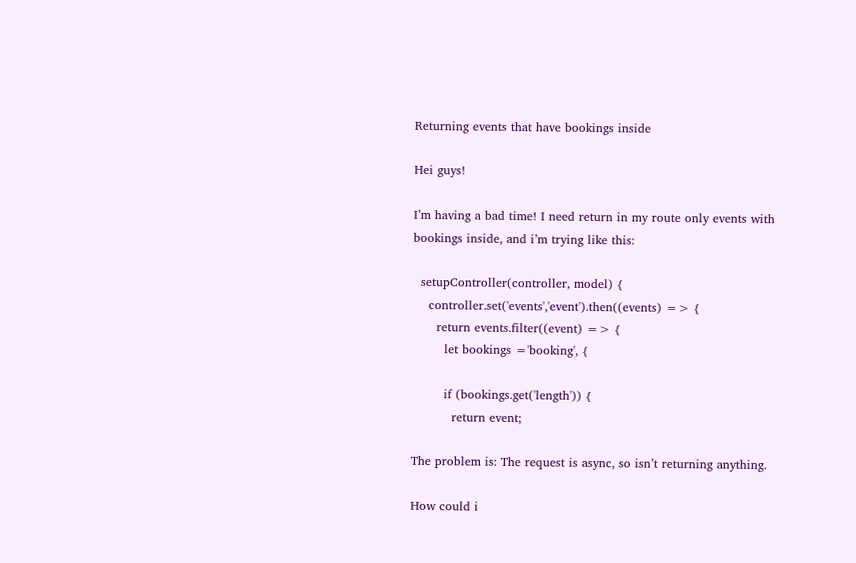Returning events that have bookings inside

Hei guys!

I’m having a bad time! I need return in my route only events with bookings inside, and i’m trying like this:

  setupController(controller, model) {
    controller.set('events','event').then((events) => {
      return events.filter((event) => {
        let bookings ='booking', {

        if (bookings.get('length')) {
          return event;

The problem is: The request is async, so isn’t returning anything.

How could i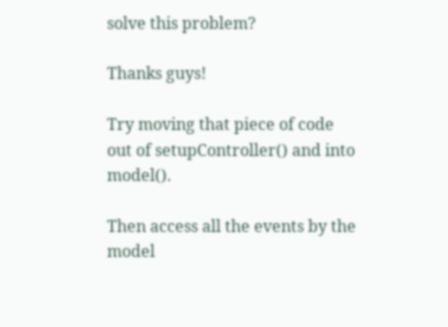solve this problem?

Thanks guys!

Try moving that piece of code out of setupController() and into model().

Then access all the events by the model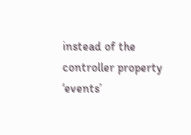instead of the controller property ‘events’